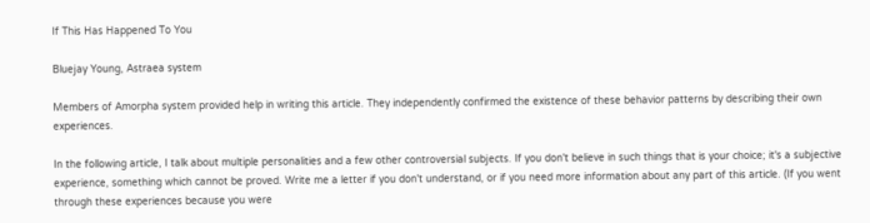If This Has Happened To You

Bluejay Young, Astraea system

Members of Amorpha system provided help in writing this article. They independently confirmed the existence of these behavior patterns by describing their own experiences.

In the following article, I talk about multiple personalities and a few other controversial subjects. If you don't believe in such things that is your choice; it's a subjective experience, something which cannot be proved. Write me a letter if you don't understand, or if you need more information about any part of this article. (If you went through these experiences because you were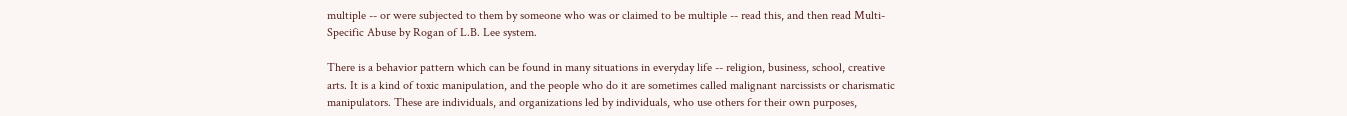multiple -- or were subjected to them by someone who was or claimed to be multiple -- read this, and then read Multi-Specific Abuse by Rogan of L.B. Lee system.

There is a behavior pattern which can be found in many situations in everyday life -- religion, business, school, creative arts. It is a kind of toxic manipulation, and the people who do it are sometimes called malignant narcissists or charismatic manipulators. These are individuals, and organizations led by individuals, who use others for their own purposes,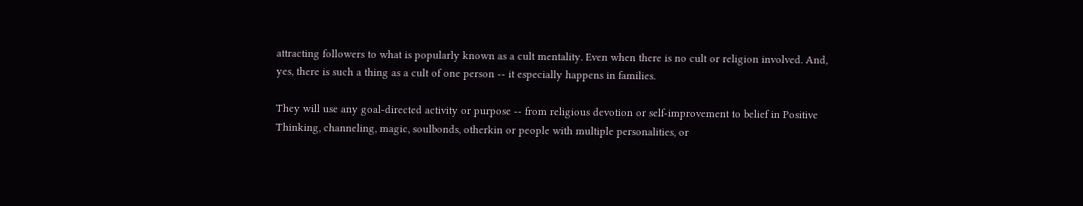attracting followers to what is popularly known as a cult mentality. Even when there is no cult or religion involved. And, yes, there is such a thing as a cult of one person -- it especially happens in families.

They will use any goal-directed activity or purpose -- from religious devotion or self-improvement to belief in Positive Thinking, channeling, magic, soulbonds, otherkin or people with multiple personalities, or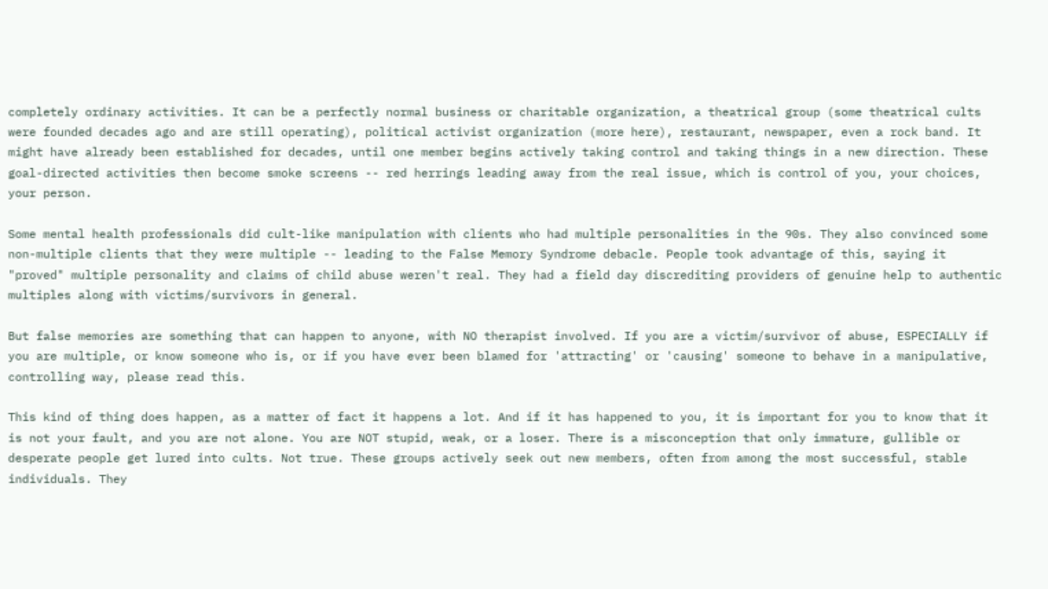completely ordinary activities. It can be a perfectly normal business or charitable organization, a theatrical group (some theatrical cults were founded decades ago and are still operating), political activist organization (more here), restaurant, newspaper, even a rock band. It might have already been established for decades, until one member begins actively taking control and taking things in a new direction. These goal-directed activities then become smoke screens -- red herrings leading away from the real issue, which is control of you, your choices, your person.

Some mental health professionals did cult-like manipulation with clients who had multiple personalities in the 90s. They also convinced some non-multiple clients that they were multiple -- leading to the False Memory Syndrome debacle. People took advantage of this, saying it "proved" multiple personality and claims of child abuse weren't real. They had a field day discrediting providers of genuine help to authentic multiples along with victims/survivors in general.

But false memories are something that can happen to anyone, with NO therapist involved. If you are a victim/survivor of abuse, ESPECIALLY if you are multiple, or know someone who is, or if you have ever been blamed for 'attracting' or 'causing' someone to behave in a manipulative, controlling way, please read this.

This kind of thing does happen, as a matter of fact it happens a lot. And if it has happened to you, it is important for you to know that it is not your fault, and you are not alone. You are NOT stupid, weak, or a loser. There is a misconception that only immature, gullible or desperate people get lured into cults. Not true. These groups actively seek out new members, often from among the most successful, stable individuals. They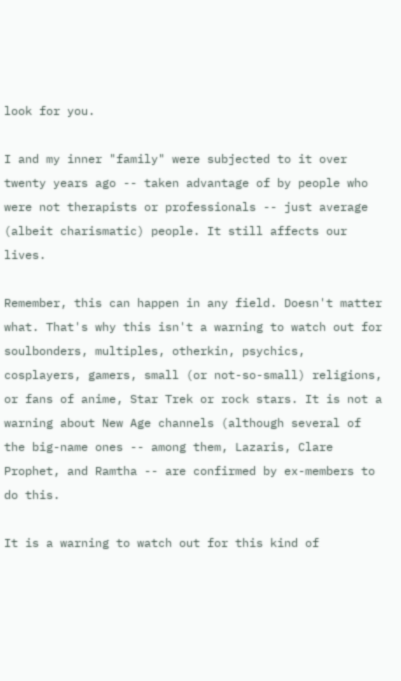look for you.

I and my inner "family" were subjected to it over twenty years ago -- taken advantage of by people who were not therapists or professionals -- just average (albeit charismatic) people. It still affects our lives.

Remember, this can happen in any field. Doesn't matter what. That's why this isn't a warning to watch out for soulbonders, multiples, otherkin, psychics, cosplayers, gamers, small (or not-so-small) religions, or fans of anime, Star Trek or rock stars. It is not a warning about New Age channels (although several of the big-name ones -- among them, Lazaris, Clare Prophet, and Ramtha -- are confirmed by ex-members to do this.

It is a warning to watch out for this kind of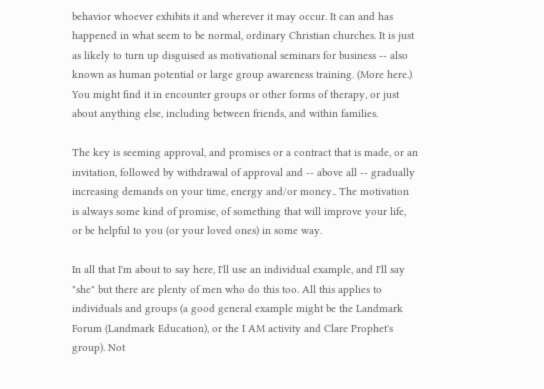behavior whoever exhibits it and wherever it may occur. It can and has happened in what seem to be normal, ordinary Christian churches. It is just as likely to turn up disguised as motivational seminars for business -- also known as human potential or large group awareness training. (More here.) You might find it in encounter groups or other forms of therapy, or just about anything else, including between friends, and within families.

The key is seeming approval, and promises or a contract that is made, or an invitation, followed by withdrawal of approval and -- above all -- gradually increasing demands on your time, energy and/or money.. The motivation is always some kind of promise, of something that will improve your life, or be helpful to you (or your loved ones) in some way.

In all that I'm about to say here, I'll use an individual example, and I'll say "she" but there are plenty of men who do this too. All this applies to individuals and groups (a good general example might be the Landmark Forum (Landmark Education), or the I AM activity and Clare Prophet's group). Not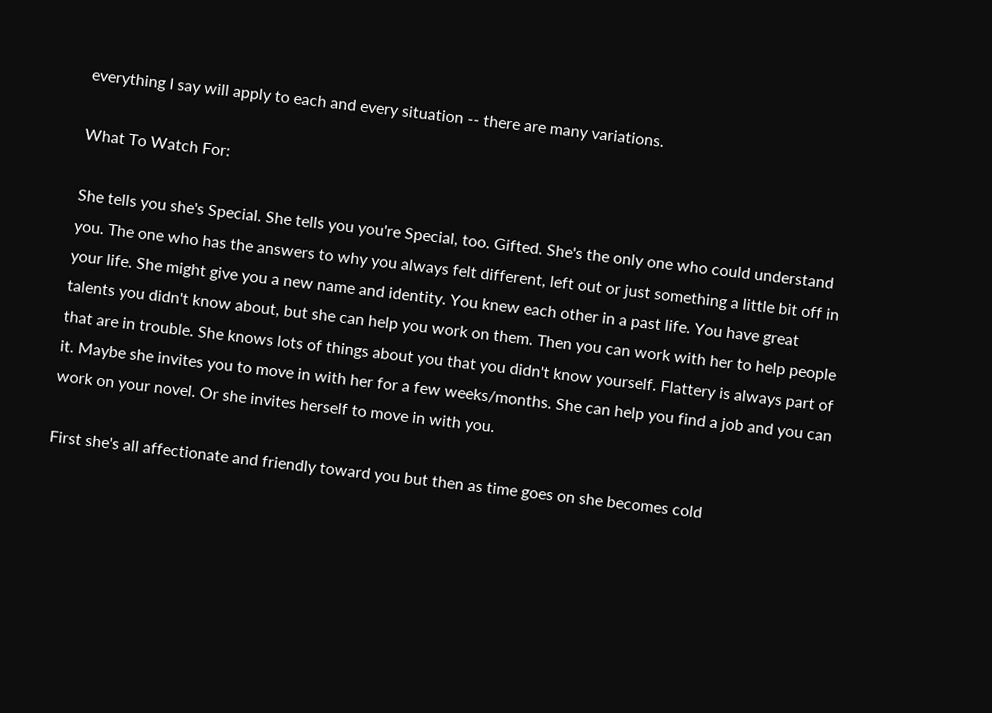everything I say will apply to each and every situation -- there are many variations.

What To Watch For:

She tells you she's Special. She tells you you're Special, too. Gifted. She's the only one who could understand you. The one who has the answers to why you always felt different, left out or just something a little bit off in your life. She might give you a new name and identity. You knew each other in a past life. You have great talents you didn't know about, but she can help you work on them. Then you can work with her to help people that are in trouble. She knows lots of things about you that you didn't know yourself. Flattery is always part of it. Maybe she invites you to move in with her for a few weeks/months. She can help you find a job and you can work on your novel. Or she invites herself to move in with you.

First she's all affectionate and friendly toward you but then as time goes on she becomes cold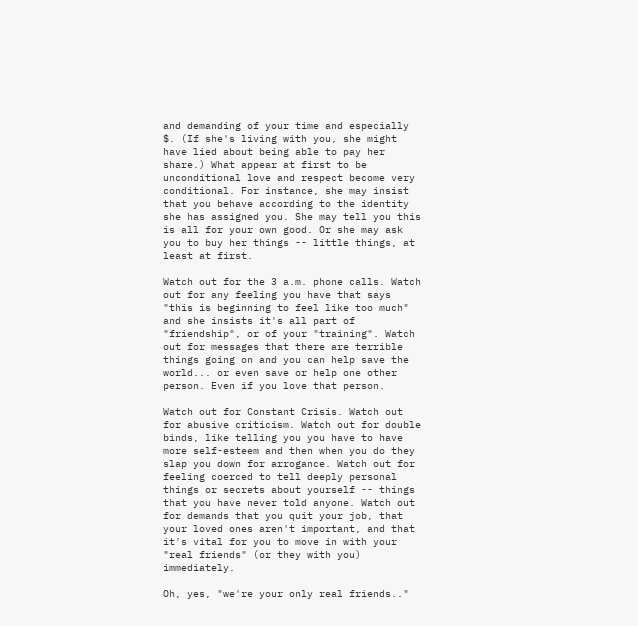and demanding of your time and especially $. (If she's living with you, she might have lied about being able to pay her share.) What appear at first to be unconditional love and respect become very conditional. For instance, she may insist that you behave according to the identity she has assigned you. She may tell you this is all for your own good. Or she may ask you to buy her things -- little things, at least at first.

Watch out for the 3 a.m. phone calls. Watch out for any feeling you have that says "this is beginning to feel like too much" and she insists it's all part of "friendship", or of your "training". Watch out for messages that there are terrible things going on and you can help save the world... or even save or help one other person. Even if you love that person.

Watch out for Constant Crisis. Watch out for abusive criticism. Watch out for double binds, like telling you you have to have more self-esteem and then when you do they slap you down for arrogance. Watch out for feeling coerced to tell deeply personal things or secrets about yourself -- things that you have never told anyone. Watch out for demands that you quit your job, that your loved ones aren't important, and that it's vital for you to move in with your "real friends" (or they with you) immediately.

Oh, yes, "we're your only real friends.."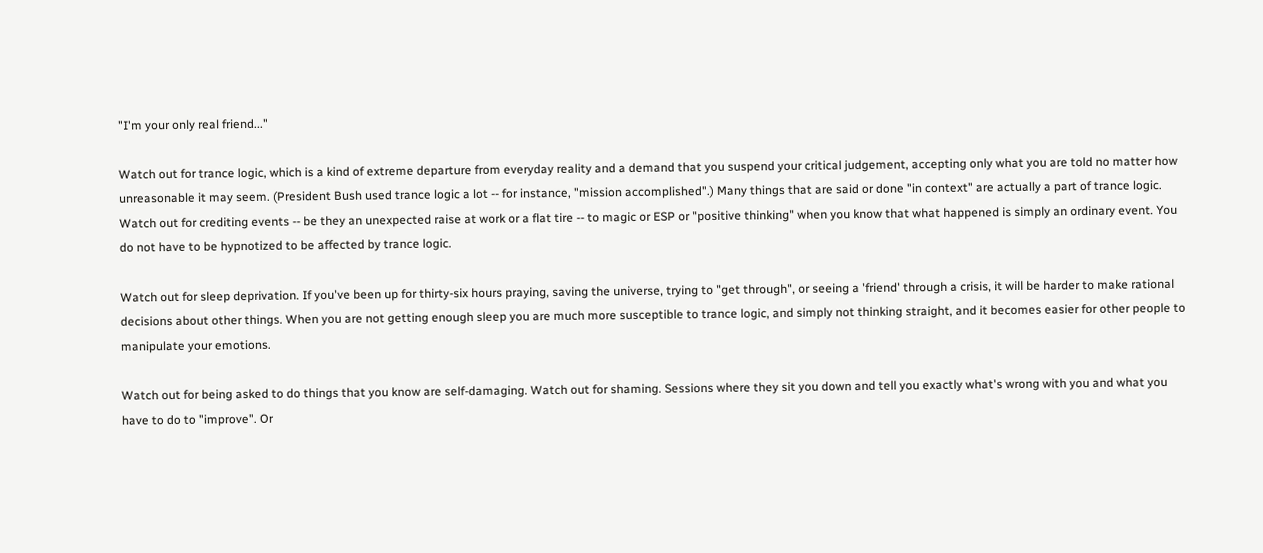"I'm your only real friend..."

Watch out for trance logic, which is a kind of extreme departure from everyday reality and a demand that you suspend your critical judgement, accepting only what you are told no matter how unreasonable it may seem. (President Bush used trance logic a lot -- for instance, "mission accomplished".) Many things that are said or done "in context" are actually a part of trance logic. Watch out for crediting events -- be they an unexpected raise at work or a flat tire -- to magic or ESP or "positive thinking" when you know that what happened is simply an ordinary event. You do not have to be hypnotized to be affected by trance logic.

Watch out for sleep deprivation. If you've been up for thirty-six hours praying, saving the universe, trying to "get through", or seeing a 'friend' through a crisis, it will be harder to make rational decisions about other things. When you are not getting enough sleep you are much more susceptible to trance logic, and simply not thinking straight, and it becomes easier for other people to manipulate your emotions.

Watch out for being asked to do things that you know are self-damaging. Watch out for shaming. Sessions where they sit you down and tell you exactly what's wrong with you and what you have to do to "improve". Or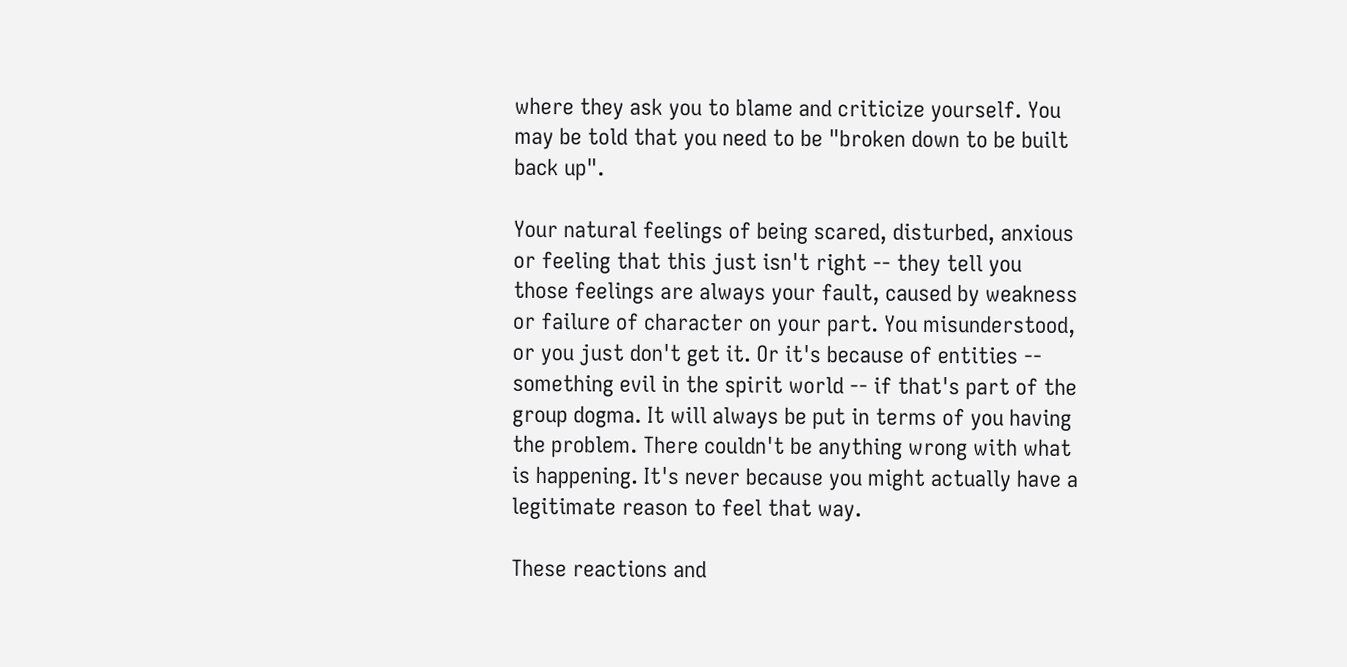where they ask you to blame and criticize yourself. You may be told that you need to be "broken down to be built back up".

Your natural feelings of being scared, disturbed, anxious or feeling that this just isn't right -- they tell you those feelings are always your fault, caused by weakness or failure of character on your part. You misunderstood, or you just don't get it. Or it's because of entities -- something evil in the spirit world -- if that's part of the group dogma. It will always be put in terms of you having the problem. There couldn't be anything wrong with what is happening. It's never because you might actually have a legitimate reason to feel that way.

These reactions and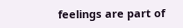feelings are part of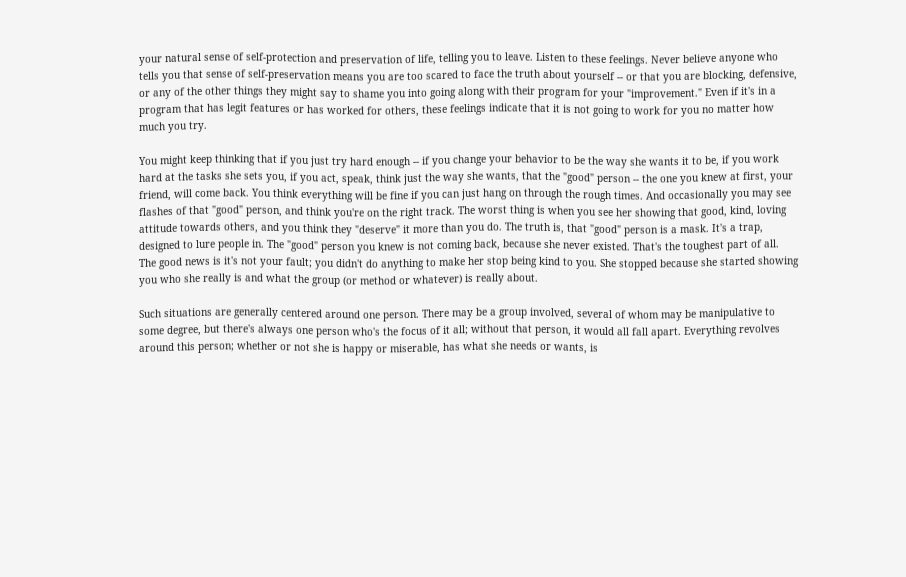your natural sense of self-protection and preservation of life, telling you to leave. Listen to these feelings. Never believe anyone who tells you that sense of self-preservation means you are too scared to face the truth about yourself -- or that you are blocking, defensive, or any of the other things they might say to shame you into going along with their program for your "improvement." Even if it's in a program that has legit features or has worked for others, these feelings indicate that it is not going to work for you no matter how much you try.

You might keep thinking that if you just try hard enough -- if you change your behavior to be the way she wants it to be, if you work hard at the tasks she sets you, if you act, speak, think just the way she wants, that the "good" person -- the one you knew at first, your friend, will come back. You think everything will be fine if you can just hang on through the rough times. And occasionally you may see flashes of that "good" person, and think you're on the right track. The worst thing is when you see her showing that good, kind, loving attitude towards others, and you think they "deserve" it more than you do. The truth is, that "good" person is a mask. It's a trap, designed to lure people in. The "good" person you knew is not coming back, because she never existed. That's the toughest part of all. The good news is it's not your fault; you didn't do anything to make her stop being kind to you. She stopped because she started showing you who she really is and what the group (or method or whatever) is really about.

Such situations are generally centered around one person. There may be a group involved, several of whom may be manipulative to some degree, but there's always one person who's the focus of it all; without that person, it would all fall apart. Everything revolves around this person; whether or not she is happy or miserable, has what she needs or wants, is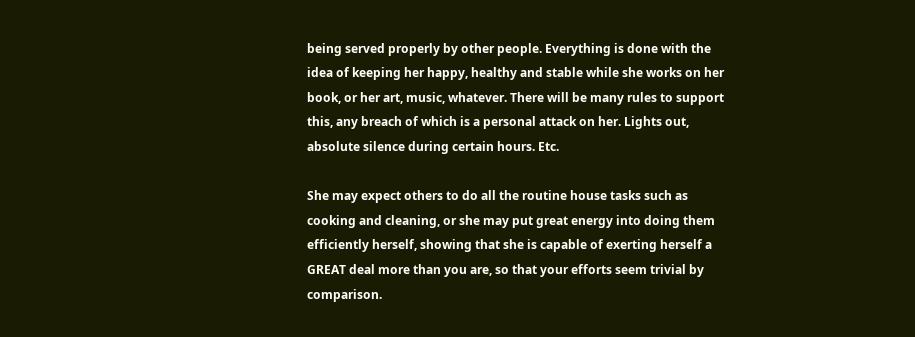being served properly by other people. Everything is done with the idea of keeping her happy, healthy and stable while she works on her book, or her art, music, whatever. There will be many rules to support this, any breach of which is a personal attack on her. Lights out, absolute silence during certain hours. Etc.

She may expect others to do all the routine house tasks such as cooking and cleaning, or she may put great energy into doing them efficiently herself, showing that she is capable of exerting herself a GREAT deal more than you are, so that your efforts seem trivial by comparison.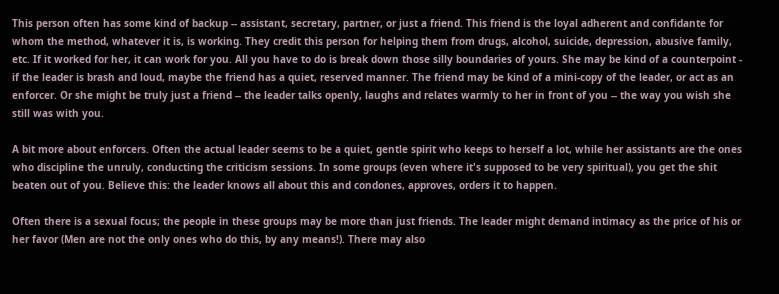This person often has some kind of backup -- assistant, secretary, partner, or just a friend. This friend is the loyal adherent and confidante for whom the method, whatever it is, is working. They credit this person for helping them from drugs, alcohol, suicide, depression, abusive family, etc. If it worked for her, it can work for you. All you have to do is break down those silly boundaries of yours. She may be kind of a counterpoint - if the leader is brash and loud, maybe the friend has a quiet, reserved manner. The friend may be kind of a mini-copy of the leader, or act as an enforcer. Or she might be truly just a friend -- the leader talks openly, laughs and relates warmly to her in front of you -- the way you wish she still was with you.

A bit more about enforcers. Often the actual leader seems to be a quiet, gentle spirit who keeps to herself a lot, while her assistants are the ones who discipline the unruly, conducting the criticism sessions. In some groups (even where it's supposed to be very spiritual), you get the shit beaten out of you. Believe this: the leader knows all about this and condones, approves, orders it to happen.

Often there is a sexual focus; the people in these groups may be more than just friends. The leader might demand intimacy as the price of his or her favor (Men are not the only ones who do this, by any means!). There may also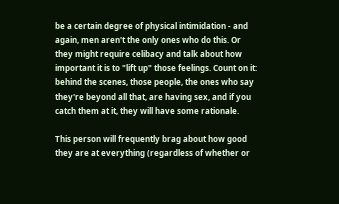be a certain degree of physical intimidation - and again, men aren't the only ones who do this. Or they might require celibacy and talk about how important it is to "lift up" those feelings. Count on it: behind the scenes, those people, the ones who say they're beyond all that, are having sex, and if you catch them at it, they will have some rationale.

This person will frequently brag about how good they are at everything (regardless of whether or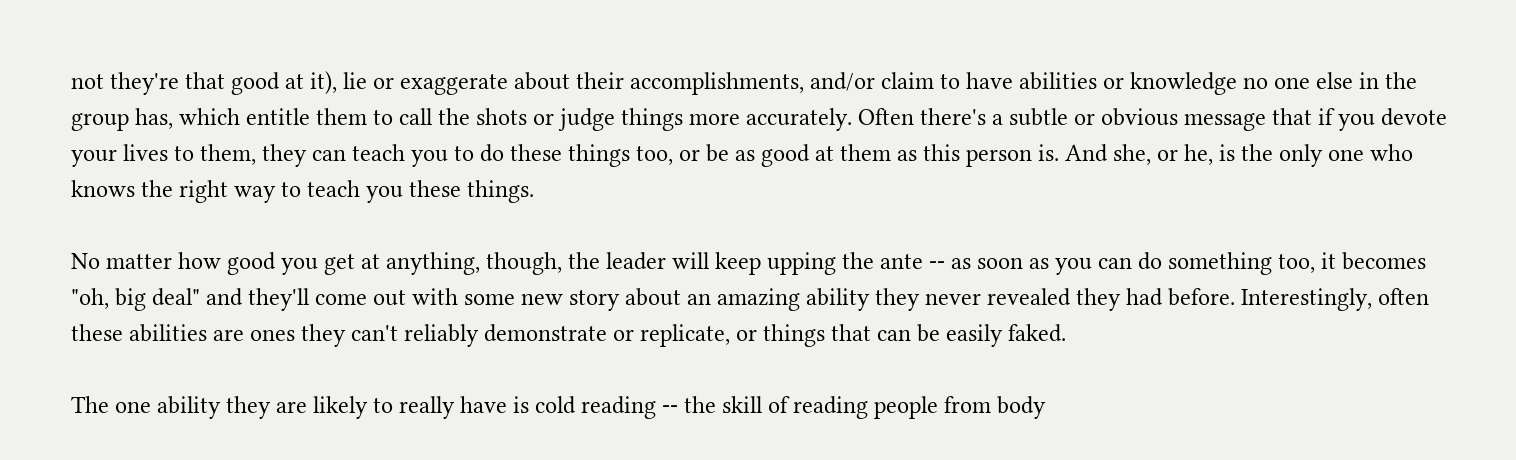not they're that good at it), lie or exaggerate about their accomplishments, and/or claim to have abilities or knowledge no one else in the group has, which entitle them to call the shots or judge things more accurately. Often there's a subtle or obvious message that if you devote your lives to them, they can teach you to do these things too, or be as good at them as this person is. And she, or he, is the only one who knows the right way to teach you these things.

No matter how good you get at anything, though, the leader will keep upping the ante -- as soon as you can do something too, it becomes "oh, big deal" and they'll come out with some new story about an amazing ability they never revealed they had before. Interestingly, often these abilities are ones they can't reliably demonstrate or replicate, or things that can be easily faked.

The one ability they are likely to really have is cold reading -- the skill of reading people from body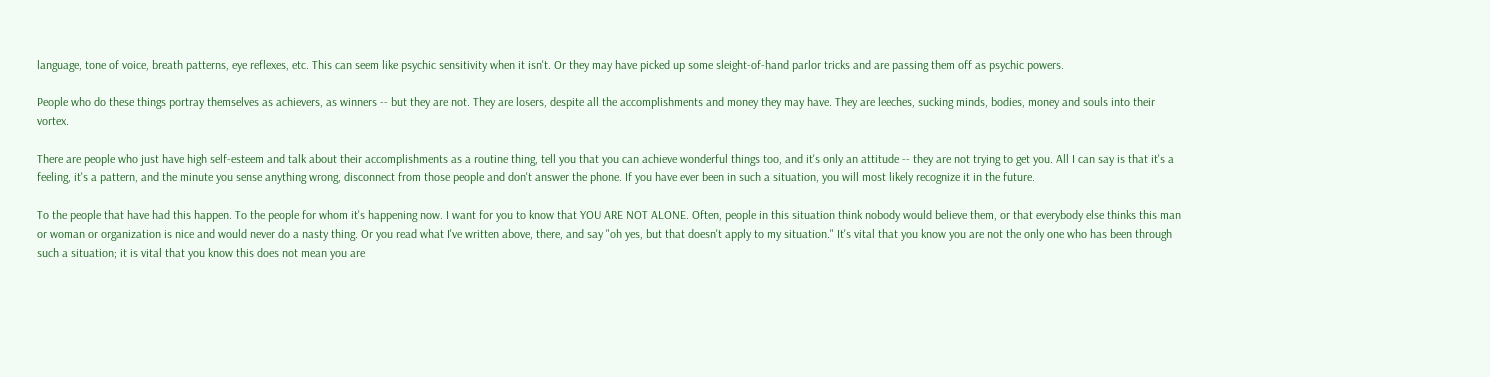language, tone of voice, breath patterns, eye reflexes, etc. This can seem like psychic sensitivity when it isn't. Or they may have picked up some sleight-of-hand parlor tricks and are passing them off as psychic powers.

People who do these things portray themselves as achievers, as winners -- but they are not. They are losers, despite all the accomplishments and money they may have. They are leeches, sucking minds, bodies, money and souls into their vortex.

There are people who just have high self-esteem and talk about their accomplishments as a routine thing, tell you that you can achieve wonderful things too, and it's only an attitude -- they are not trying to get you. All I can say is that it's a feeling, it's a pattern, and the minute you sense anything wrong, disconnect from those people and don't answer the phone. If you have ever been in such a situation, you will most likely recognize it in the future.

To the people that have had this happen. To the people for whom it's happening now. I want for you to know that YOU ARE NOT ALONE. Often, people in this situation think nobody would believe them, or that everybody else thinks this man or woman or organization is nice and would never do a nasty thing. Or you read what I've written above, there, and say "oh yes, but that doesn't apply to my situation." It's vital that you know you are not the only one who has been through such a situation; it is vital that you know this does not mean you are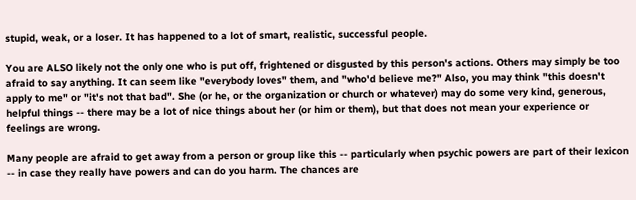stupid, weak, or a loser. It has happened to a lot of smart, realistic, successful people.

You are ALSO likely not the only one who is put off, frightened or disgusted by this person's actions. Others may simply be too afraid to say anything. It can seem like "everybody loves" them, and "who'd believe me?" Also, you may think "this doesn't apply to me" or "it's not that bad". She (or he, or the organization or church or whatever) may do some very kind, generous, helpful things -- there may be a lot of nice things about her (or him or them), but that does not mean your experience or feelings are wrong.

Many people are afraid to get away from a person or group like this -- particularly when psychic powers are part of their lexicon -- in case they really have powers and can do you harm. The chances are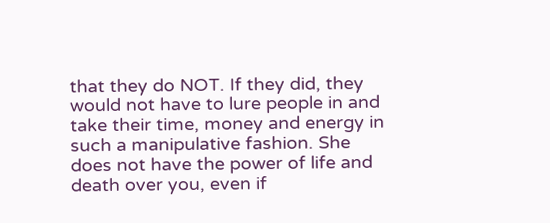that they do NOT. If they did, they would not have to lure people in and take their time, money and energy in such a manipulative fashion. She does not have the power of life and death over you, even if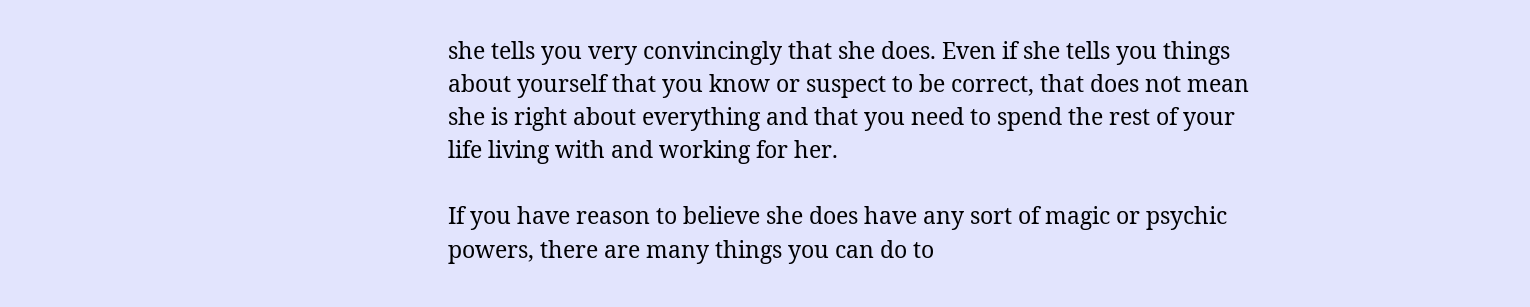she tells you very convincingly that she does. Even if she tells you things about yourself that you know or suspect to be correct, that does not mean she is right about everything and that you need to spend the rest of your life living with and working for her.

If you have reason to believe she does have any sort of magic or psychic powers, there are many things you can do to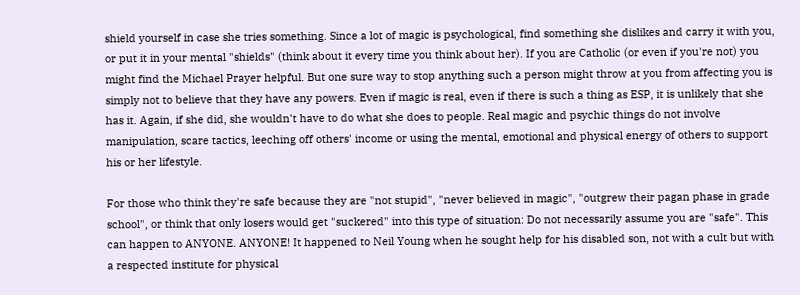shield yourself in case she tries something. Since a lot of magic is psychological, find something she dislikes and carry it with you, or put it in your mental "shields" (think about it every time you think about her). If you are Catholic (or even if you're not) you might find the Michael Prayer helpful. But one sure way to stop anything such a person might throw at you from affecting you is simply not to believe that they have any powers. Even if magic is real, even if there is such a thing as ESP, it is unlikely that she has it. Again, if she did, she wouldn't have to do what she does to people. Real magic and psychic things do not involve manipulation, scare tactics, leeching off others' income or using the mental, emotional and physical energy of others to support his or her lifestyle.

For those who think they're safe because they are "not stupid", "never believed in magic", "outgrew their pagan phase in grade school", or think that only losers would get "suckered" into this type of situation: Do not necessarily assume you are "safe". This can happen to ANYONE. ANYONE! It happened to Neil Young when he sought help for his disabled son, not with a cult but with a respected institute for physical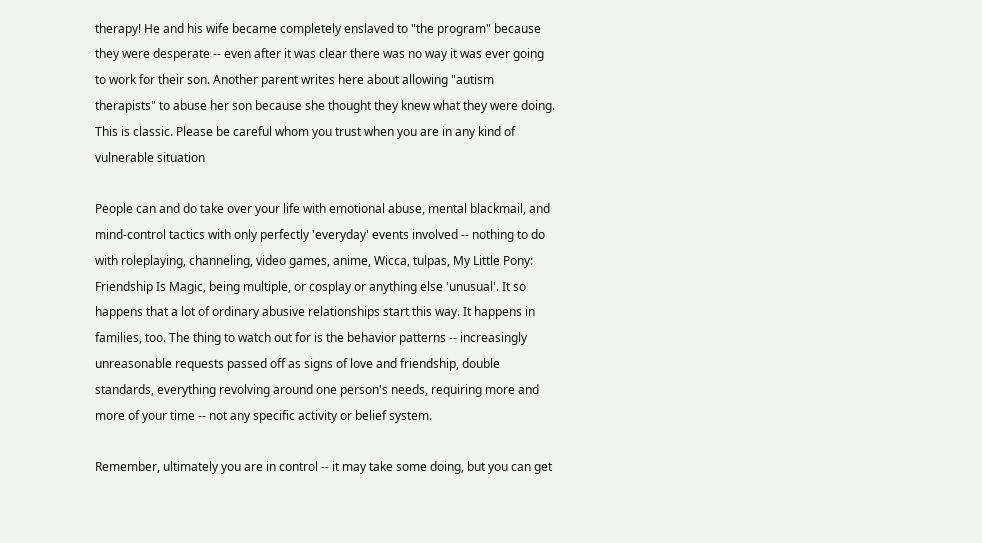therapy! He and his wife became completely enslaved to "the program" because they were desperate -- even after it was clear there was no way it was ever going to work for their son. Another parent writes here about allowing "autism therapists" to abuse her son because she thought they knew what they were doing. This is classic. Please be careful whom you trust when you are in any kind of vulnerable situation

People can and do take over your life with emotional abuse, mental blackmail, and mind-control tactics with only perfectly 'everyday' events involved -- nothing to do with roleplaying, channeling, video games, anime, Wicca, tulpas, My Little Pony: Friendship Is Magic, being multiple, or cosplay or anything else 'unusual'. It so happens that a lot of ordinary abusive relationships start this way. It happens in families, too. The thing to watch out for is the behavior patterns -- increasingly unreasonable requests passed off as signs of love and friendship, double standards, everything revolving around one person's needs, requiring more and more of your time -- not any specific activity or belief system.

Remember, ultimately you are in control -- it may take some doing, but you can get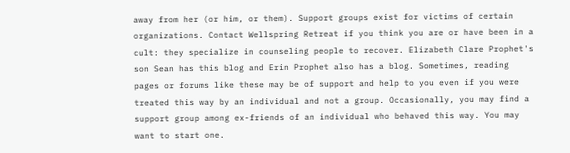away from her (or him, or them). Support groups exist for victims of certain organizations. Contact Wellspring Retreat if you think you are or have been in a cult: they specialize in counseling people to recover. Elizabeth Clare Prophet's son Sean has this blog and Erin Prophet also has a blog. Sometimes, reading pages or forums like these may be of support and help to you even if you were treated this way by an individual and not a group. Occasionally, you may find a support group among ex-friends of an individual who behaved this way. You may want to start one.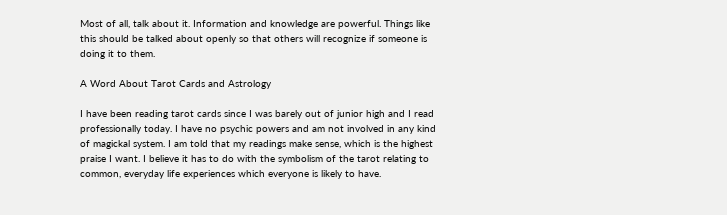Most of all, talk about it. Information and knowledge are powerful. Things like this should be talked about openly so that others will recognize if someone is doing it to them.

A Word About Tarot Cards and Astrology

I have been reading tarot cards since I was barely out of junior high and I read professionally today. I have no psychic powers and am not involved in any kind of magickal system. I am told that my readings make sense, which is the highest praise I want. I believe it has to do with the symbolism of the tarot relating to common, everyday life experiences which everyone is likely to have.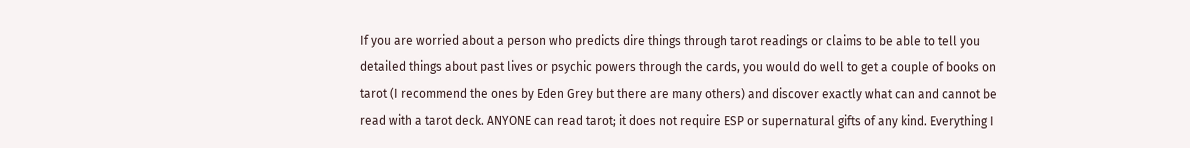If you are worried about a person who predicts dire things through tarot readings or claims to be able to tell you detailed things about past lives or psychic powers through the cards, you would do well to get a couple of books on tarot (I recommend the ones by Eden Grey but there are many others) and discover exactly what can and cannot be read with a tarot deck. ANYONE can read tarot; it does not require ESP or supernatural gifts of any kind. Everything I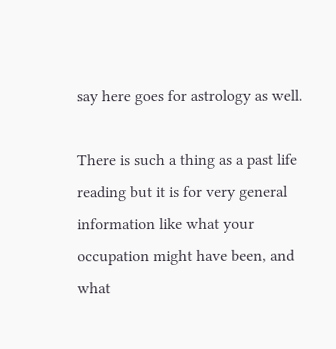say here goes for astrology as well.

There is such a thing as a past life reading but it is for very general information like what your occupation might have been, and what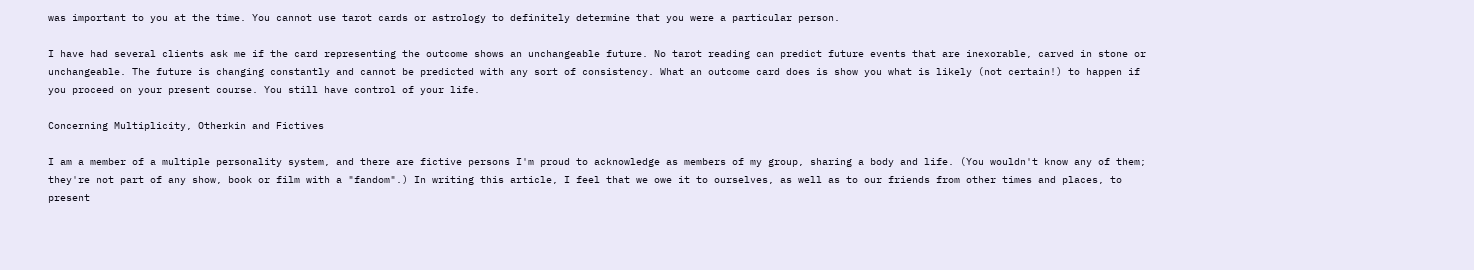was important to you at the time. You cannot use tarot cards or astrology to definitely determine that you were a particular person.

I have had several clients ask me if the card representing the outcome shows an unchangeable future. No tarot reading can predict future events that are inexorable, carved in stone or unchangeable. The future is changing constantly and cannot be predicted with any sort of consistency. What an outcome card does is show you what is likely (not certain!) to happen if you proceed on your present course. You still have control of your life.

Concerning Multiplicity, Otherkin and Fictives

I am a member of a multiple personality system, and there are fictive persons I'm proud to acknowledge as members of my group, sharing a body and life. (You wouldn't know any of them; they're not part of any show, book or film with a "fandom".) In writing this article, I feel that we owe it to ourselves, as well as to our friends from other times and places, to present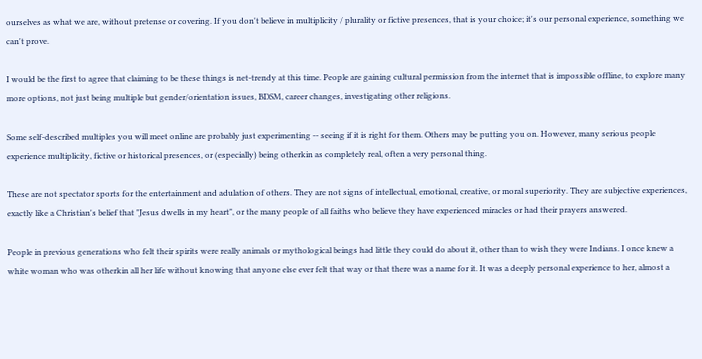ourselves as what we are, without pretense or covering. If you don't believe in multiplicity / plurality or fictive presences, that is your choice; it's our personal experience, something we can't prove.

I would be the first to agree that claiming to be these things is net-trendy at this time. People are gaining cultural permission from the internet that is impossible offline, to explore many more options, not just being multiple but gender/orientation issues, BDSM, career changes, investigating other religions.

Some self-described multiples you will meet online are probably just experimenting -- seeing if it is right for them. Others may be putting you on. However, many serious people experience multiplicity, fictive or historical presences, or (especially) being otherkin as completely real, often a very personal thing.

These are not spectator sports for the entertainment and adulation of others. They are not signs of intellectual, emotional, creative, or moral superiority. They are subjective experiences, exactly like a Christian's belief that "Jesus dwells in my heart", or the many people of all faiths who believe they have experienced miracles or had their prayers answered.

People in previous generations who felt their spirits were really animals or mythological beings had little they could do about it, other than to wish they were Indians. I once knew a white woman who was otherkin all her life without knowing that anyone else ever felt that way or that there was a name for it. It was a deeply personal experience to her, almost a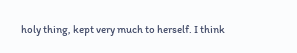holy thing, kept very much to herself. I think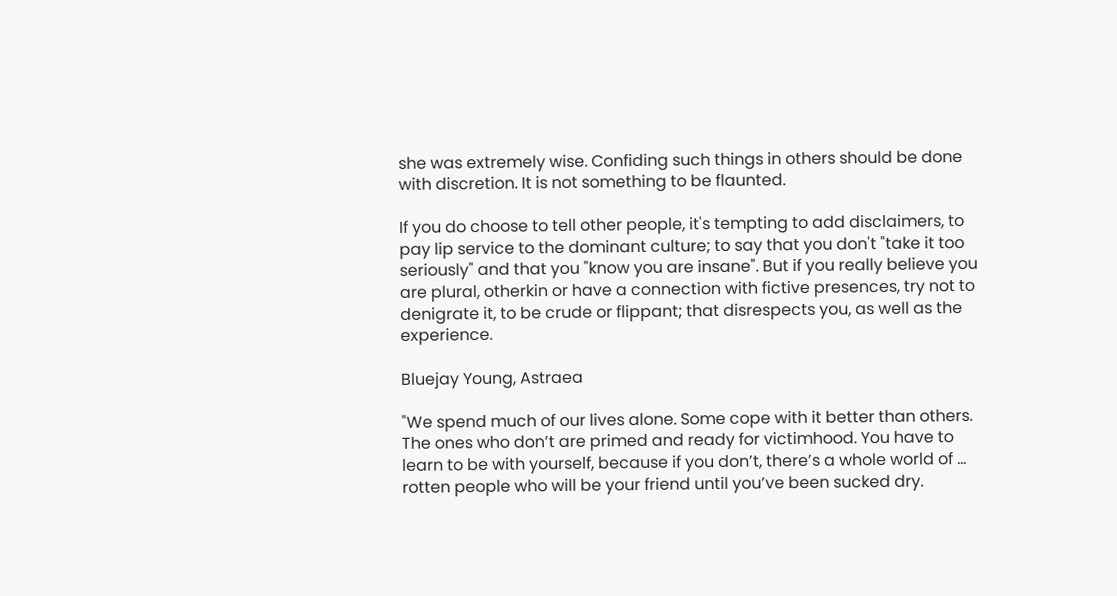she was extremely wise. Confiding such things in others should be done with discretion. It is not something to be flaunted.

If you do choose to tell other people, it's tempting to add disclaimers, to pay lip service to the dominant culture; to say that you don't "take it too seriously" and that you "know you are insane". But if you really believe you are plural, otherkin or have a connection with fictive presences, try not to denigrate it, to be crude or flippant; that disrespects you, as well as the experience.

Bluejay Young, Astraea

"We spend much of our lives alone. Some cope with it better than others. The ones who don’t are primed and ready for victimhood. You have to learn to be with yourself, because if you don’t, there’s a whole world of ... rotten people who will be your friend until you’ve been sucked dry.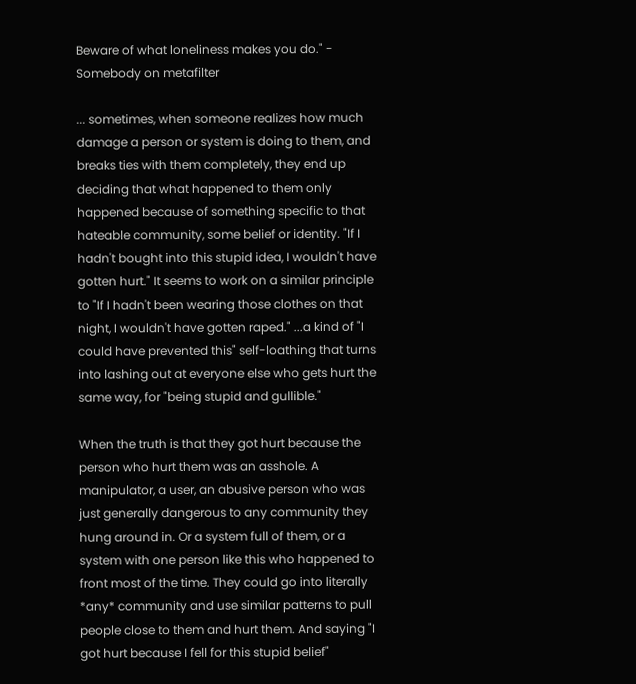Beware of what loneliness makes you do." - Somebody on metafilter

... sometimes, when someone realizes how much damage a person or system is doing to them, and breaks ties with them completely, they end up deciding that what happened to them only happened because of something specific to that hateable community, some belief or identity. "If I hadn't bought into this stupid idea, I wouldn't have gotten hurt." It seems to work on a similar principle to "If I hadn't been wearing those clothes on that night, I wouldn't have gotten raped." ...a kind of "I could have prevented this" self-loathing that turns into lashing out at everyone else who gets hurt the same way, for "being stupid and gullible."

When the truth is that they got hurt because the person who hurt them was an asshole. A manipulator, a user, an abusive person who was just generally dangerous to any community they hung around in. Or a system full of them, or a system with one person like this who happened to front most of the time. They could go into literally *any* community and use similar patterns to pull people close to them and hurt them. And saying "I got hurt because I fell for this stupid belief"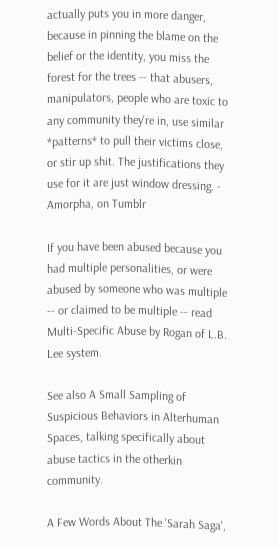actually puts you in more danger, because in pinning the blame on the belief or the identity, you miss the forest for the trees -- that abusers, manipulators, people who are toxic to any community they're in, use similar *patterns* to pull their victims close, or stir up shit. The justifications they use for it are just window dressing. - Amorpha, on Tumblr

If you have been abused because you had multiple personalities, or were abused by someone who was multiple -- or claimed to be multiple -- read Multi-Specific Abuse by Rogan of L.B. Lee system.

See also A Small Sampling of Suspicious Behaviors in Alterhuman Spaces, talking specifically about abuse tactics in the otherkin community.

A Few Words About The 'Sarah Saga',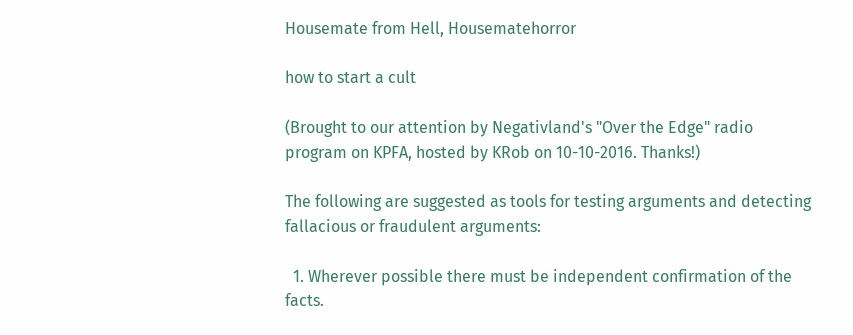Housemate from Hell, Housematehorror

how to start a cult

(Brought to our attention by Negativland's "Over the Edge" radio program on KPFA, hosted by KRob on 10-10-2016. Thanks!)

The following are suggested as tools for testing arguments and detecting fallacious or fraudulent arguments:

  1. Wherever possible there must be independent confirmation of the facts.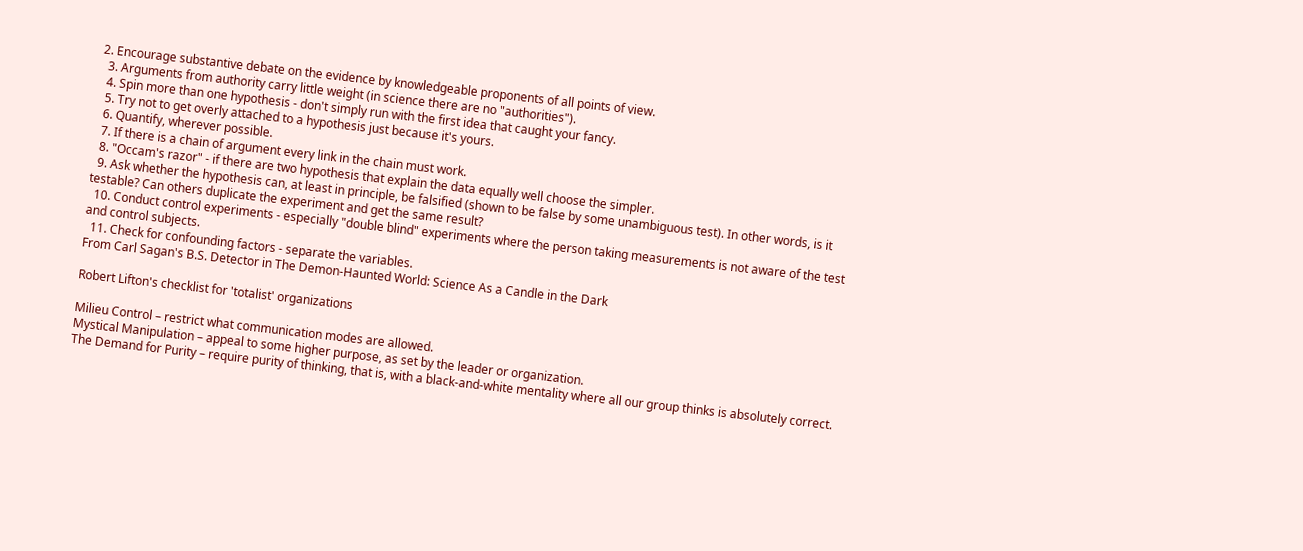2. Encourage substantive debate on the evidence by knowledgeable proponents of all points of view.
  3. Arguments from authority carry little weight (in science there are no "authorities").
  4. Spin more than one hypothesis - don't simply run with the first idea that caught your fancy.
  5. Try not to get overly attached to a hypothesis just because it's yours.
  6. Quantify, wherever possible.
  7. If there is a chain of argument every link in the chain must work.
  8. "Occam's razor" - if there are two hypothesis that explain the data equally well choose the simpler.
  9. Ask whether the hypothesis can, at least in principle, be falsified (shown to be false by some unambiguous test). In other words, is it testable? Can others duplicate the experiment and get the same result?
  10. Conduct control experiments - especially "double blind" experiments where the person taking measurements is not aware of the test and control subjects.
  11. Check for confounding factors - separate the variables.
From Carl Sagan's B.S. Detector in The Demon-Haunted World: Science As a Candle in the Dark

Robert Lifton's checklist for 'totalist' organizations

Milieu Control – restrict what communication modes are allowed.
Mystical Manipulation – appeal to some higher purpose, as set by the leader or organization.
The Demand for Purity – require purity of thinking, that is, with a black-and-white mentality where all our group thinks is absolutely correct.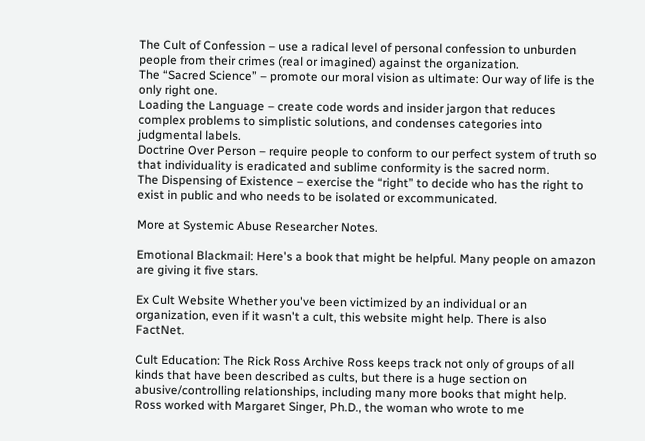The Cult of Confession – use a radical level of personal confession to unburden people from their crimes (real or imagined) against the organization.
The “Sacred Science” – promote our moral vision as ultimate: Our way of life is the only right one.
Loading the Language – create code words and insider jargon that reduces complex problems to simplistic solutions, and condenses categories into judgmental labels.
Doctrine Over Person – require people to conform to our perfect system of truth so that individuality is eradicated and sublime conformity is the sacred norm.
The Dispensing of Existence – exercise the “right” to decide who has the right to exist in public and who needs to be isolated or excommunicated.

More at Systemic Abuse Researcher Notes.

Emotional Blackmail: Here's a book that might be helpful. Many people on amazon are giving it five stars.

Ex Cult Website Whether you've been victimized by an individual or an organization, even if it wasn't a cult, this website might help. There is also FactNet.

Cult Education: The Rick Ross Archive Ross keeps track not only of groups of all kinds that have been described as cults, but there is a huge section on abusive/controlling relationships, including many more books that might help. Ross worked with Margaret Singer, Ph.D., the woman who wrote to me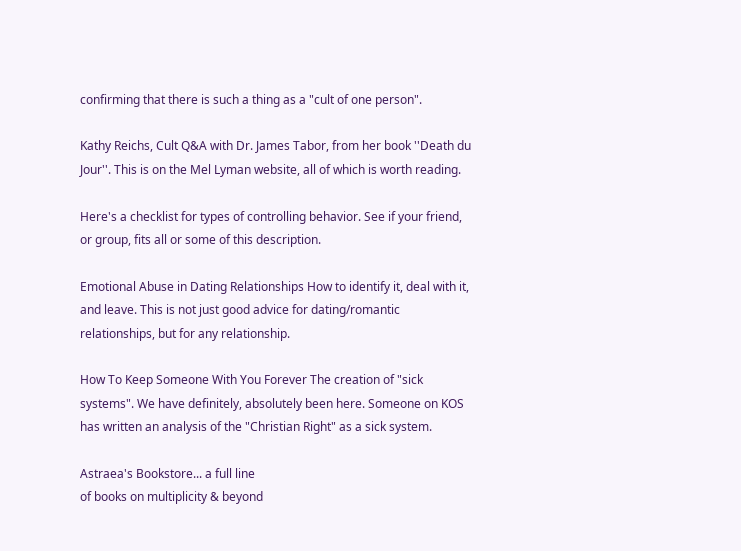confirming that there is such a thing as a "cult of one person".

Kathy Reichs, Cult Q&A with Dr. James Tabor, from her book ''Death du Jour''. This is on the Mel Lyman website, all of which is worth reading.

Here's a checklist for types of controlling behavior. See if your friend, or group, fits all or some of this description.

Emotional Abuse in Dating Relationships How to identify it, deal with it, and leave. This is not just good advice for dating/romantic relationships, but for any relationship.

How To Keep Someone With You Forever The creation of "sick systems". We have definitely, absolutely been here. Someone on KOS has written an analysis of the "Christian Right" as a sick system.

Astraea's Bookstore... a full line
of books on multiplicity & beyond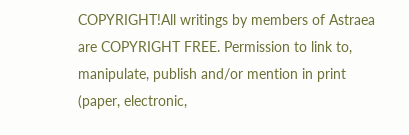COPYRIGHT!All writings by members of Astraea are COPYRIGHT FREE. Permission to link to, manipulate, publish and/or mention in print (paper, electronic,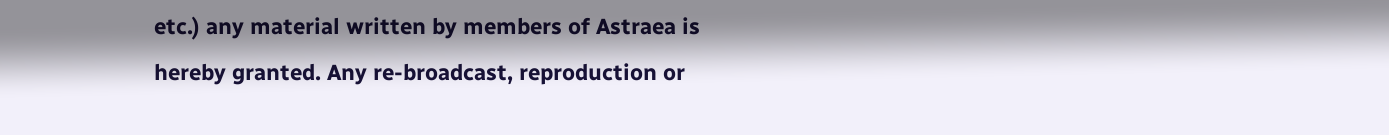etc.) any material written by members of Astraea is hereby granted. Any re-broadcast, reproduction or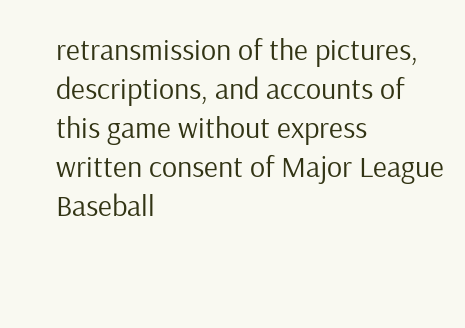retransmission of the pictures, descriptions, and accounts of this game without express written consent of Major League Baseball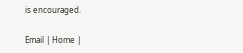is encouraged.

Email | Home |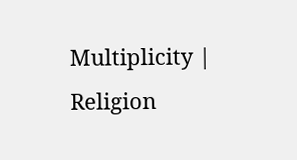Multiplicity | Religion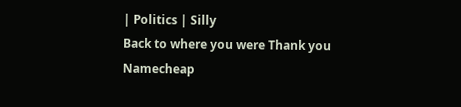| Politics | Silly
Back to where you were Thank you Namecheap